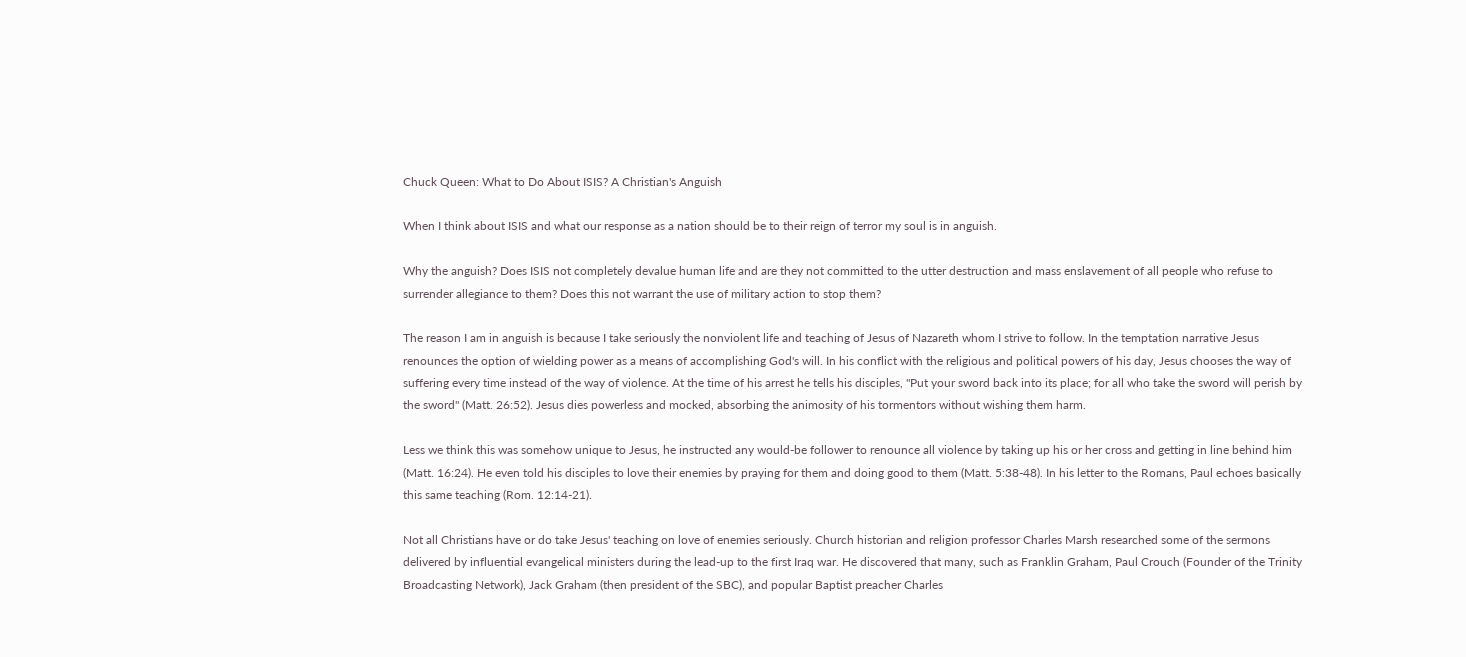Chuck Queen: What to Do About ISIS? A Christian's Anguish

When I think about ISIS and what our response as a nation should be to their reign of terror my soul is in anguish.

Why the anguish? Does ISIS not completely devalue human life and are they not committed to the utter destruction and mass enslavement of all people who refuse to surrender allegiance to them? Does this not warrant the use of military action to stop them?

The reason I am in anguish is because I take seriously the nonviolent life and teaching of Jesus of Nazareth whom I strive to follow. In the temptation narrative Jesus renounces the option of wielding power as a means of accomplishing God's will. In his conflict with the religious and political powers of his day, Jesus chooses the way of suffering every time instead of the way of violence. At the time of his arrest he tells his disciples, "Put your sword back into its place; for all who take the sword will perish by the sword" (Matt. 26:52). Jesus dies powerless and mocked, absorbing the animosity of his tormentors without wishing them harm.

Less we think this was somehow unique to Jesus, he instructed any would-be follower to renounce all violence by taking up his or her cross and getting in line behind him (Matt. 16:24). He even told his disciples to love their enemies by praying for them and doing good to them (Matt. 5:38-48). In his letter to the Romans, Paul echoes basically this same teaching (Rom. 12:14-21).

Not all Christians have or do take Jesus' teaching on love of enemies seriously. Church historian and religion professor Charles Marsh researched some of the sermons delivered by influential evangelical ministers during the lead-up to the first Iraq war. He discovered that many, such as Franklin Graham, Paul Crouch (Founder of the Trinity Broadcasting Network), Jack Graham (then president of the SBC), and popular Baptist preacher Charles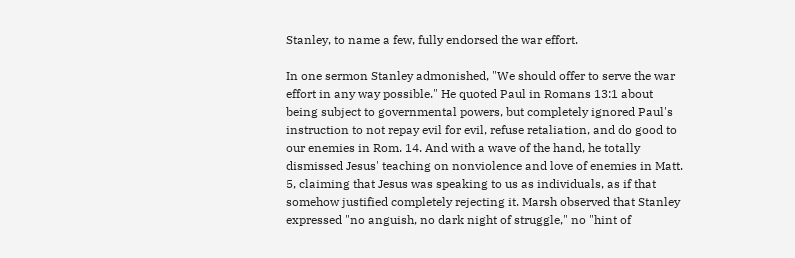Stanley, to name a few, fully endorsed the war effort.

In one sermon Stanley admonished, "We should offer to serve the war effort in any way possible." He quoted Paul in Romans 13:1 about being subject to governmental powers, but completely ignored Paul's instruction to not repay evil for evil, refuse retaliation, and do good to our enemies in Rom. 14. And with a wave of the hand, he totally dismissed Jesus' teaching on nonviolence and love of enemies in Matt. 5, claiming that Jesus was speaking to us as individuals, as if that somehow justified completely rejecting it. Marsh observed that Stanley expressed "no anguish, no dark night of struggle," no "hint of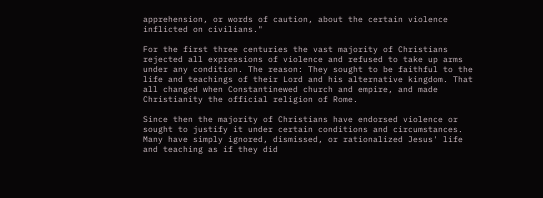apprehension, or words of caution, about the certain violence inflicted on civilians."

For the first three centuries the vast majority of Christians rejected all expressions of violence and refused to take up arms under any condition. The reason: They sought to be faithful to the life and teachings of their Lord and his alternative kingdom. That all changed when Constantinewed church and empire, and made Christianity the official religion of Rome.

Since then the majority of Christians have endorsed violence or sought to justify it under certain conditions and circumstances. Many have simply ignored, dismissed, or rationalized Jesus' life and teaching as if they did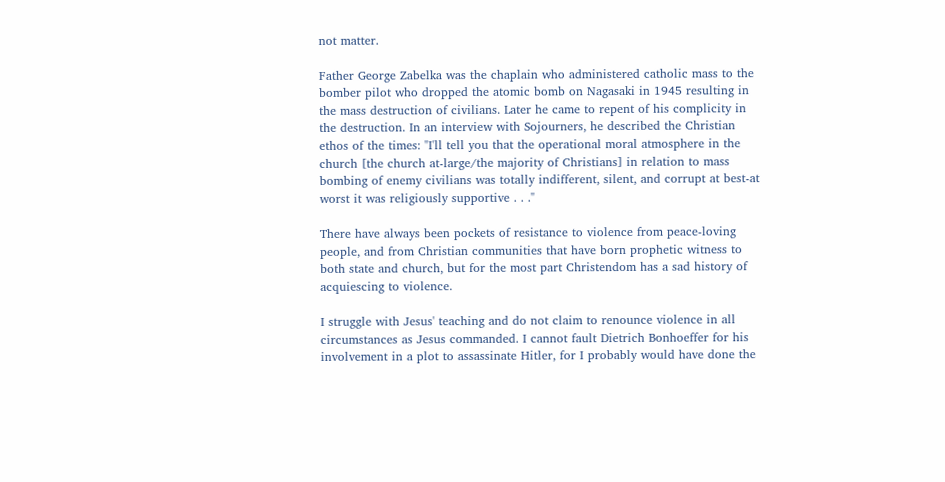not matter.

Father George Zabelka was the chaplain who administered catholic mass to the bomber pilot who dropped the atomic bomb on Nagasaki in 1945 resulting in the mass destruction of civilians. Later he came to repent of his complicity in the destruction. In an interview with Sojourners, he described the Christian ethos of the times: "I'll tell you that the operational moral atmosphere in the church [the church at-large/the majority of Christians] in relation to mass bombing of enemy civilians was totally indifferent, silent, and corrupt at best-at worst it was religiously supportive . . ."

There have always been pockets of resistance to violence from peace-loving people, and from Christian communities that have born prophetic witness to both state and church, but for the most part Christendom has a sad history of acquiescing to violence.

I struggle with Jesus' teaching and do not claim to renounce violence in all circumstances as Jesus commanded. I cannot fault Dietrich Bonhoeffer for his involvement in a plot to assassinate Hitler, for I probably would have done the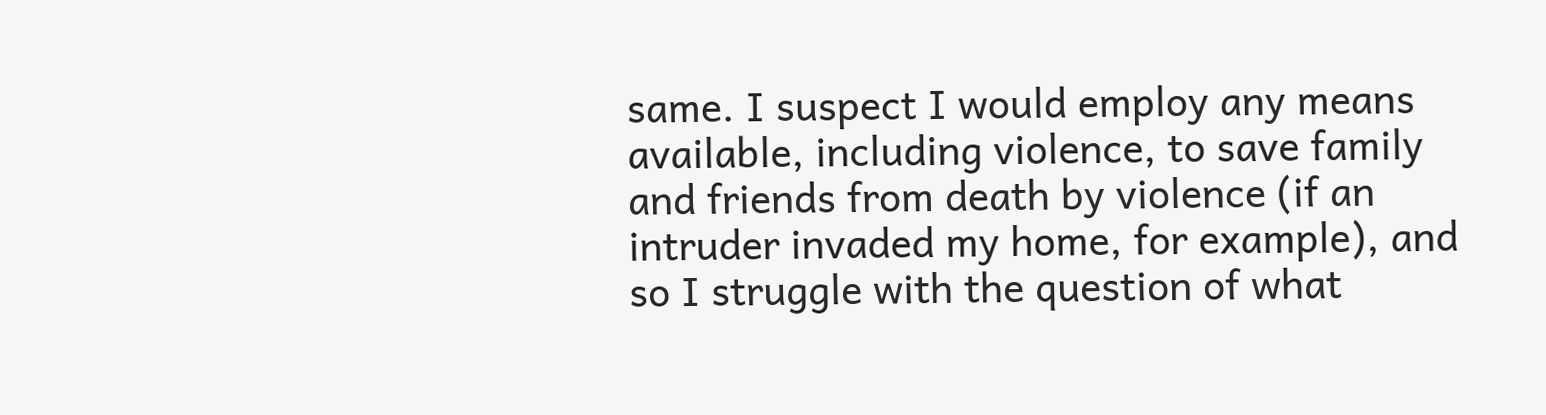same. I suspect I would employ any means available, including violence, to save family and friends from death by violence (if an intruder invaded my home, for example), and so I struggle with the question of what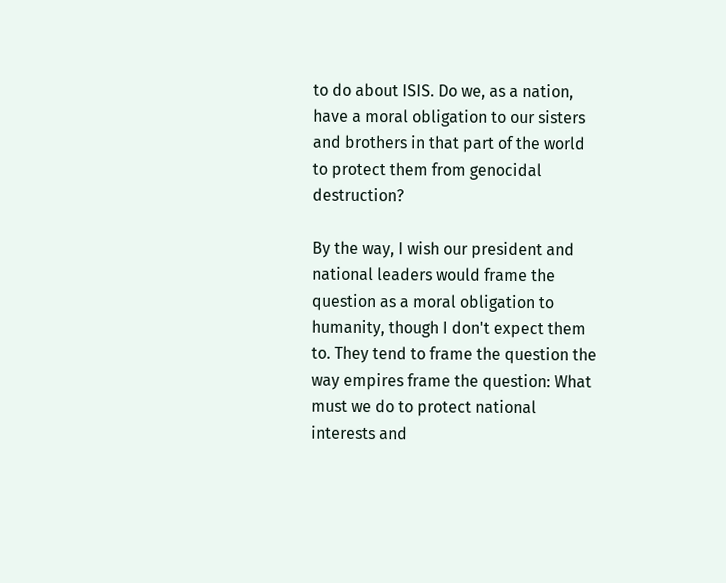to do about ISIS. Do we, as a nation, have a moral obligation to our sisters and brothers in that part of the world to protect them from genocidal destruction?

By the way, I wish our president and national leaders would frame the question as a moral obligation to humanity, though I don't expect them to. They tend to frame the question the way empires frame the question: What must we do to protect national interests and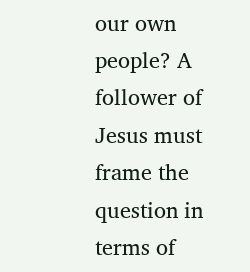our own people? A follower of Jesus must frame the question in terms of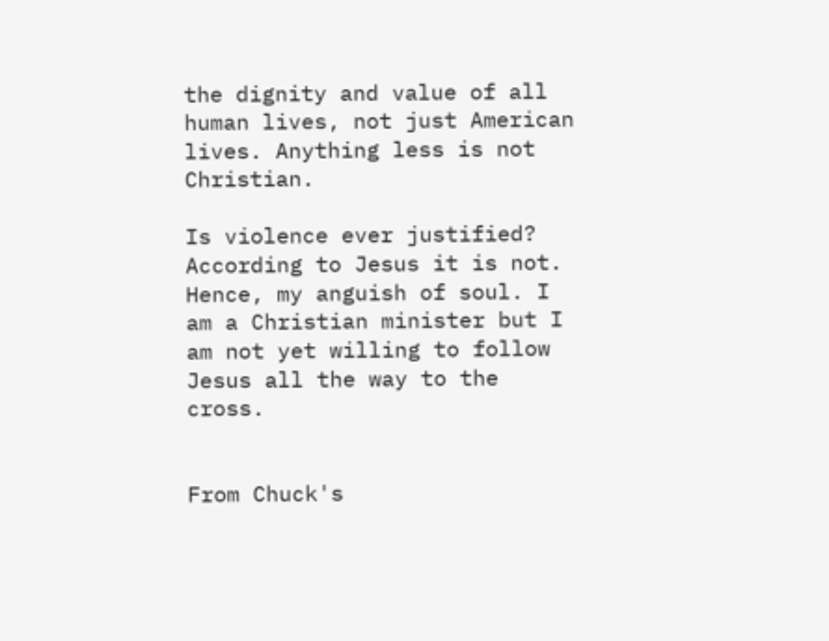the dignity and value of all human lives, not just American lives. Anything less is not Christian.

Is violence ever justified? According to Jesus it is not. Hence, my anguish of soul. I am a Christian minister but I am not yet willing to follow Jesus all the way to the cross.


From Chuck's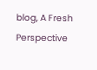blog, A Fresh Perspective